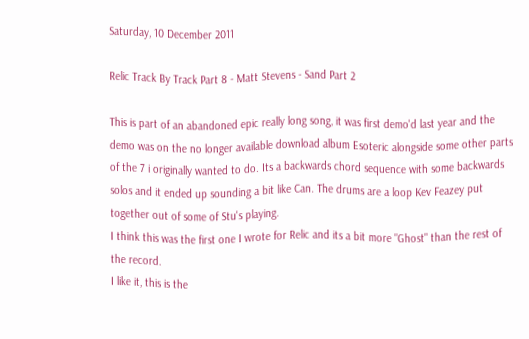Saturday, 10 December 2011

Relic Track By Track Part 8 - Matt Stevens - Sand Part 2

This is part of an abandoned epic really long song, it was first demo'd last year and the demo was on the no longer available download album Esoteric alongside some other parts of the 7 i originally wanted to do. Its a backwards chord sequence with some backwards solos and it ended up sounding a bit like Can. The drums are a loop Kev Feazey put together out of some of Stu's playing.
I think this was the first one I wrote for Relic and its a bit more "Ghost" than the rest of the record.
I like it, this is the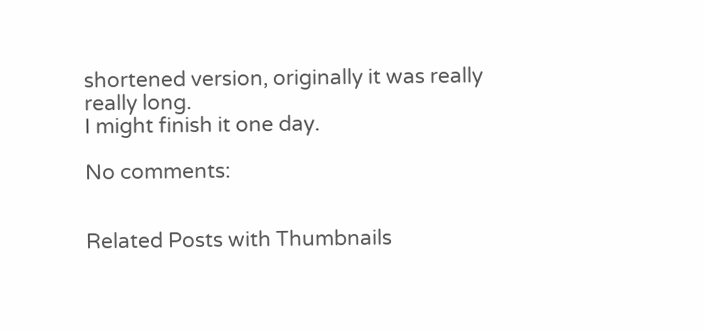shortened version, originally it was really really long.
I might finish it one day.

No comments:


Related Posts with Thumbnails